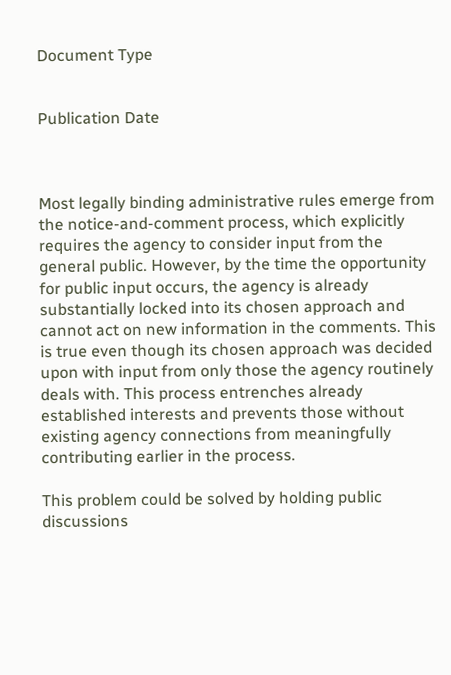Document Type


Publication Date



Most legally binding administrative rules emerge from the notice-and-comment process, which explicitly requires the agency to consider input from the general public. However, by the time the opportunity for public input occurs, the agency is already substantially locked into its chosen approach and cannot act on new information in the comments. This is true even though its chosen approach was decided upon with input from only those the agency routinely deals with. This process entrenches already established interests and prevents those without existing agency connections from meaningfully contributing earlier in the process.

This problem could be solved by holding public discussions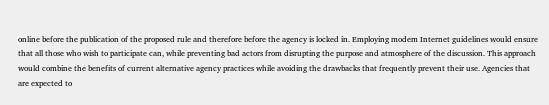online before the publication of the proposed rule and therefore before the agency is locked in. Employing modem Internet guidelines would ensure that all those who wish to participate can, while preventing bad actors from disrupting the purpose and atmosphere of the discussion. This approach would combine the benefits of current alternative agency practices while avoiding the drawbacks that frequently prevent their use. Agencies that are expected to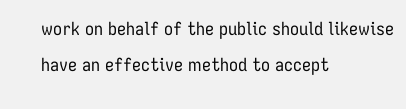work on behalf of the public should likewise have an effective method to accept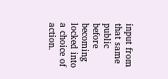input from that same public before becoming locked into a choice of action.